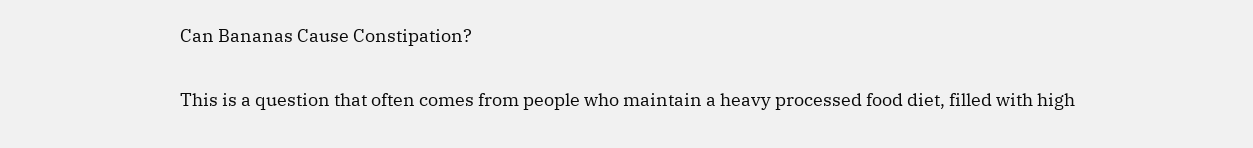Can Bananas Cause Constipation?

This is a question that often comes from people who maintain a heavy processed food diet, filled with high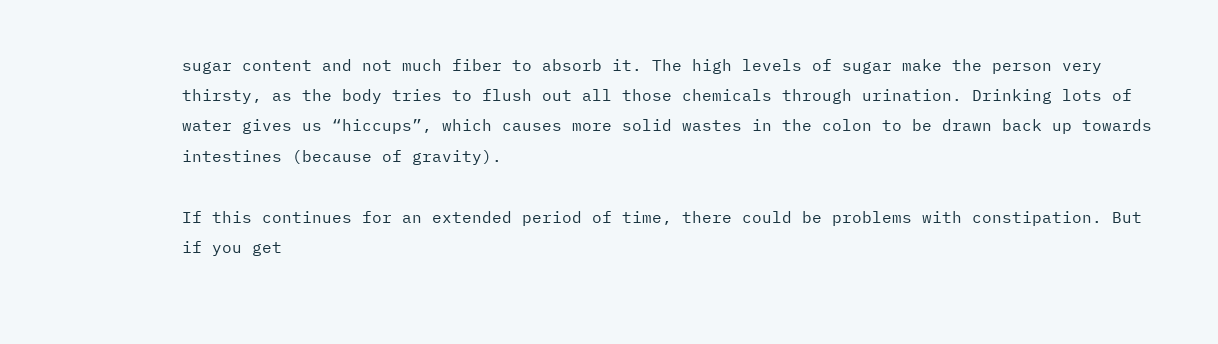sugar content and not much fiber to absorb it. The high levels of sugar make the person very thirsty, as the body tries to flush out all those chemicals through urination. Drinking lots of water gives us “hiccups”, which causes more solid wastes in the colon to be drawn back up towards intestines (because of gravity).

If this continues for an extended period of time, there could be problems with constipation. But if you get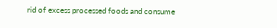rid of excess processed foods and consume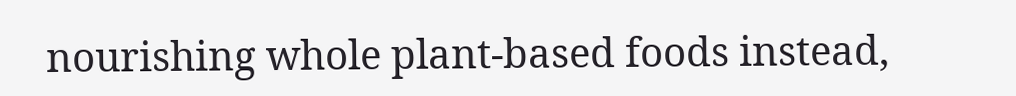nourishing whole plant-based foods instead,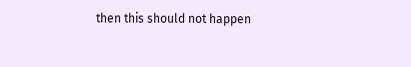then this should not happen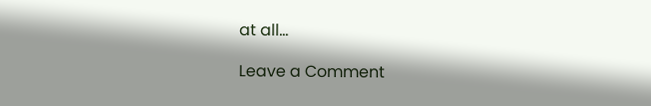at all…

Leave a Comment